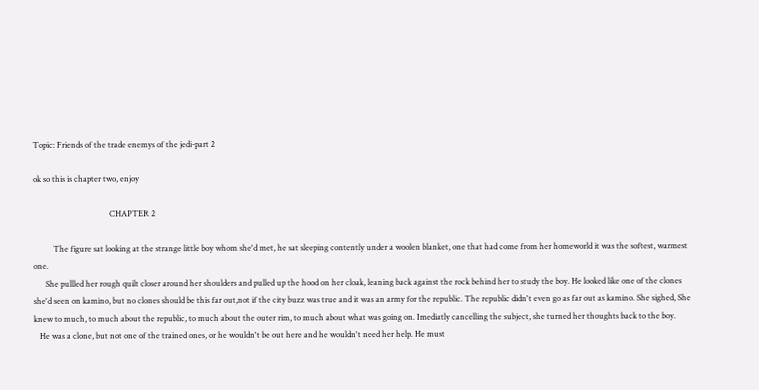Topic: Friends of the trade enemys of the jedi-part 2

ok so this is chapter two, enjoy

                                      CHAPTER 2

          The figure sat looking at the strange little boy whom she'd met, he sat sleeping contently under a woolen blanket, one that had come from her homeworld it was the softest, warmest one.
      She pullled her rough quilt closer around her shoulders and pulled up the hood on her cloak, leaning back against the rock behind her to study the boy. He looked like one of the clones she'd seen on kamino, but no clones should be this far out,not if the city buzz was true and it was an army for the republic. The republic didn't even go as far out as kamino. She sighed, She knew to much, to much about the republic, to much about the outer rim, to much about what was going on. Imediatly cancelling the subject, she turned her thoughts back to the boy.
   He was a clone, but not one of the trained ones, or he wouldn't be out here and he wouldn't need her help. He must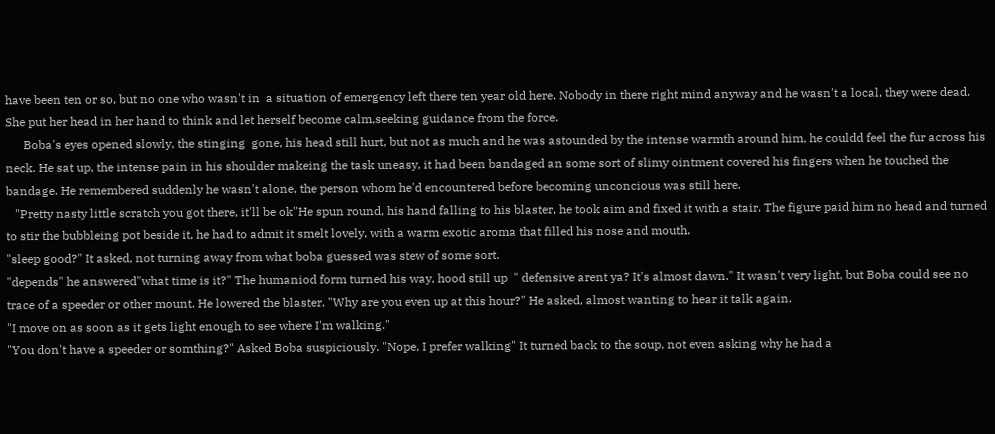have been ten or so, but no one who wasn't in  a situation of emergency left there ten year old here. Nobody in there right mind anyway and he wasn't a local, they were dead. She put her head in her hand to think and let herself become calm,seeking guidance from the force.
      Boba's eyes opened slowly, the stinging  gone, his head still hurt, but not as much and he was astounded by the intense warmth around him, he couldd feel the fur across his neck. He sat up, the intense pain in his shoulder makeing the task uneasy, it had been bandaged an some sort of slimy ointment covered his fingers when he touched the bandage. He remembered suddenly he wasn't alone, the person whom he'd encountered before becoming unconcious was still here.
   "Pretty nasty little scratch you got there, it'll be ok"He spun round, his hand falling to his blaster, he took aim and fixed it with a stair. The figure paid him no head and turned to stir the bubbleing pot beside it, he had to admit it smelt lovely, with a warm exotic aroma that filled his nose and mouth.
"sleep good?" It asked, not turning away from what boba guessed was stew of some sort.
"depends" he answered"what time is it?" The humaniod form turned his way, hood still up  " defensive arent ya? It's almost dawn." It wasn't very light, but Boba could see no trace of a speeder or other mount. He lowered the blaster. "Why are you even up at this hour?" He asked, almost wanting to hear it talk again.
"I move on as soon as it gets light enough to see where I'm walking."
"You don't have a speeder or somthing?" Asked Boba suspiciously. "Nope, I prefer walking" It turned back to the soup, not even asking why he had a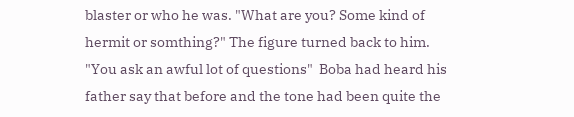blaster or who he was. "What are you? Some kind of hermit or somthing?" The figure turned back to him. "You ask an awful lot of questions"  Boba had heard his father say that before and the tone had been quite the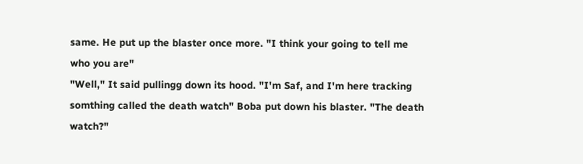same. He put up the blaster once more. "I think your going to tell me who you are"
"Well," It said pullingg down its hood. "I'm Saf, and I'm here tracking somthing called the death watch" Boba put down his blaster. "The death watch?"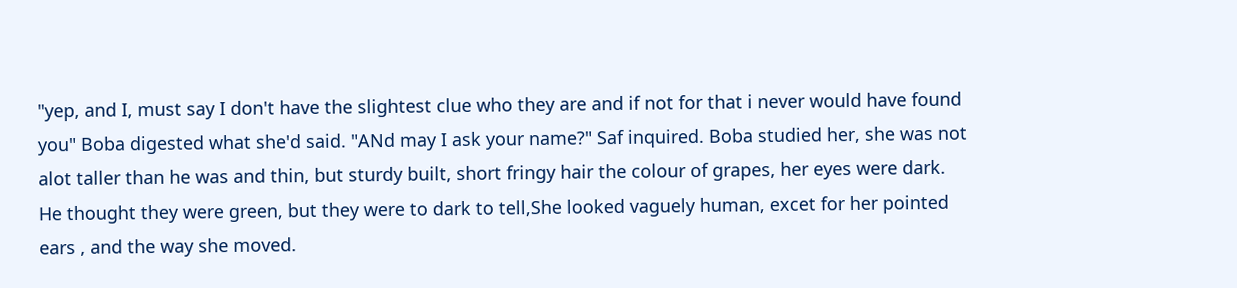"yep, and I, must say I don't have the slightest clue who they are and if not for that i never would have found you" Boba digested what she'd said. "ANd may I ask your name?" Saf inquired. Boba studied her, she was not alot taller than he was and thin, but sturdy built, short fringy hair the colour of grapes, her eyes were dark. He thought they were green, but they were to dark to tell,She looked vaguely human, excet for her pointed ears , and the way she moved.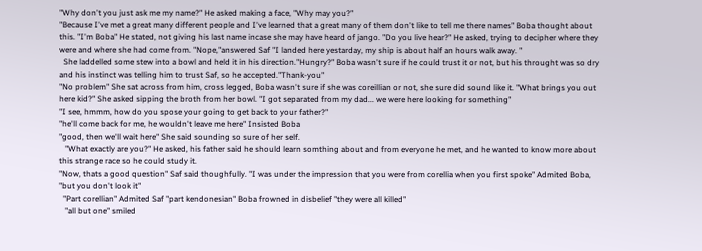"Why don't you just ask me my name?" He asked making a face, "Why may you?"
"Because I've met a great many different people and I've learned that a great many of them don't like to tell me there names" Boba thought about this. "I'm Boba" He stated, not giving his last name incase she may have heard of jango. "Do you live hear?" He asked, trying to decipher where they were and where she had come from. "Nope,"answered Saf "I landed here yestarday, my ship is about half an hours walk away. "
  She laddelled some stew into a bowl and held it in his direction."Hungry?" Boba wasn't sure if he could trust it or not, but his throught was so dry and his instinct was telling him to trust Saf, so he accepted."Thank-you"
"No problem" She sat across from him, cross legged, Boba wasn't sure if she was coreillian or not, she sure did sound like it. "What brings you out here kid?" She asked sipping the broth from her bowl. "I got separated from my dad... we were here looking for something"
"I see, hmmm, how do you spose your going to get back to your father?"
"he'll come back for me, he wouldn't leave me here" Insisted Boba
"good, then we'll wait here" She said sounding so sure of her self.
   "What exactly are you?" He asked, his father said he should learn somthing about and from everyone he met, and he wanted to know more about this strange race so he could study it.
"Now, thats a good question" Saf said thoughfully. "I was under the impression that you were from corellia when you first spoke" Admited Boba, "but you don't look it"
  "Part corellian" Admited Saf "part kendonesian" Boba frowned in disbelief "they were all killed"
   "all but one" smiled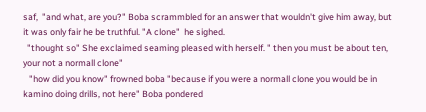saf,  "and what, are you?" Boba scrammbled for an answer that wouldn't give him away, but it was only fair he be truthful. "A clone"  he sighed.
  "thought so" She exclaimed seaming pleased with herself. " then you must be about ten, your not a normall clone"
   "how did you know" frowned boba "because if you were a normall clone you would be in kamino doing drills, not here" Boba pondered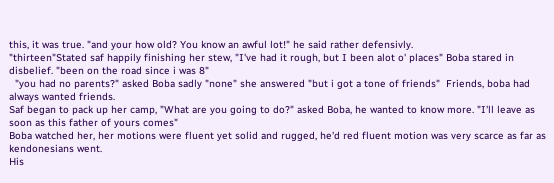this, it was true. "and your how old? You know an awful lot!" he said rather defensivly.
"thirteen"Stated saf happily finishing her stew, "I've had it rough, but I been alot o' places" Boba stared in disbelief. "been on the road since i was 8"
  "you had no parents?" asked Boba sadly "none" she answered "but i got a tone of friends"  Friends, boba had always wanted friends.
Saf began to pack up her camp, "What are you going to do?" asked Boba, he wanted to know more. "I'll leave as soon as this father of yours comes"
Boba watched her, her motions were fluent yet solid and rugged, he'd red fluent motion was very scarce as far as kendonesians went.
His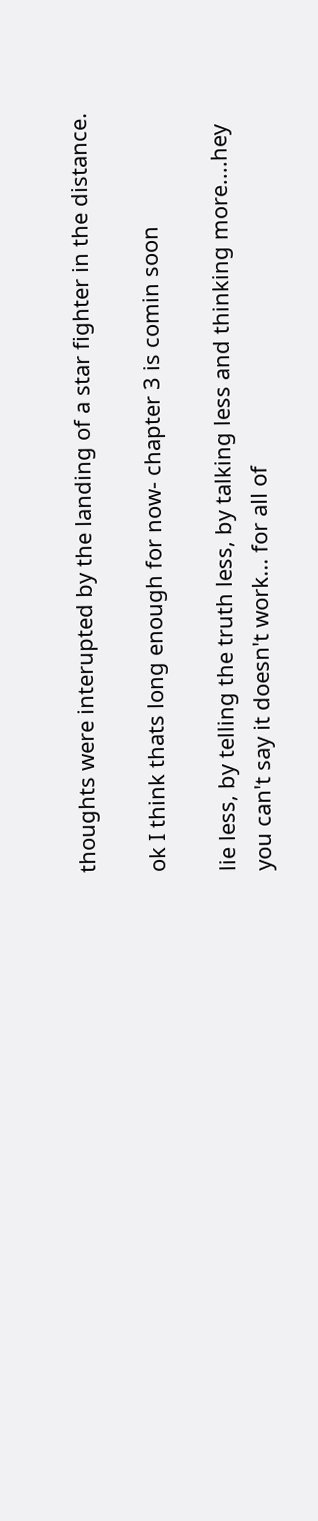thoughts were interupted by the landing of a star fighter in the distance.

ok I think thats long enough for now- chapter 3 is comin soon

lie less, by telling the truth less, by talking less and thinking more....hey you can't say it doesn't work... for all of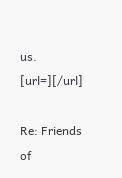us. [url=][/url]

Re: Friends of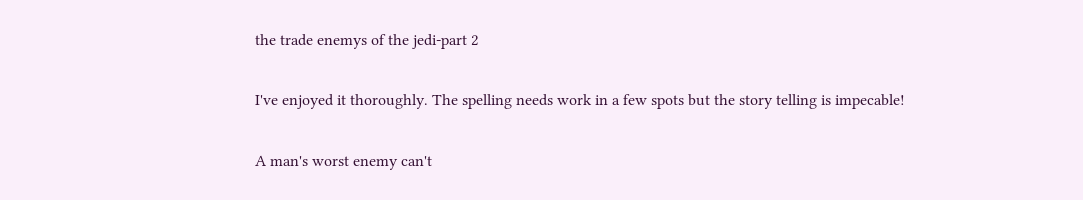the trade enemys of the jedi-part 2

I've enjoyed it thoroughly. The spelling needs work in a few spots but the story telling is impecable!

A man's worst enemy can't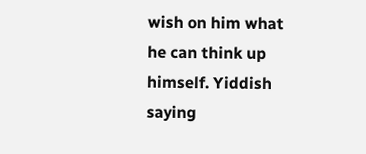wish on him what he can think up himself. Yiddish saying